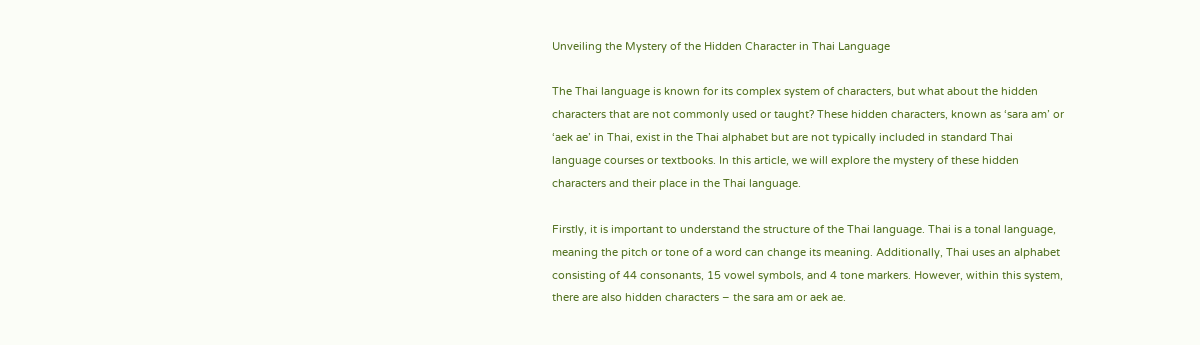Unveiling the Mystery of the Hidden Character in Thai Language

The Thai language is known for its complex system of characters, but what about the hidden characters that are not commonly used or taught? These hidden characters, known as ‘sara am’ or ‘aek ae’ in Thai, exist in the Thai alphabet but are not typically included in standard Thai language courses or textbooks. In this article, we will explore the mystery of these hidden characters and their place in the Thai language.

Firstly, it is important to understand the structure of the Thai language. Thai is a tonal language, meaning the pitch or tone of a word can change its meaning. Additionally, Thai uses an alphabet consisting of 44 consonants, 15 vowel symbols, and 4 tone markers. However, within this system, there are also hidden characters – the sara am or aek ae.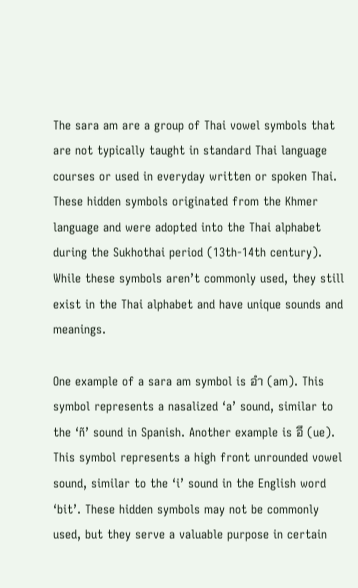The sara am are a group of Thai vowel symbols that are not typically taught in standard Thai language courses or used in everyday written or spoken Thai. These hidden symbols originated from the Khmer language and were adopted into the Thai alphabet during the Sukhothai period (13th-14th century). While these symbols aren’t commonly used, they still exist in the Thai alphabet and have unique sounds and meanings.

One example of a sara am symbol is อำ (am). This symbol represents a nasalized ‘a’ sound, similar to the ‘ñ’ sound in Spanish. Another example is อึ (ue). This symbol represents a high front unrounded vowel sound, similar to the ‘i’ sound in the English word ‘bit’. These hidden symbols may not be commonly used, but they serve a valuable purpose in certain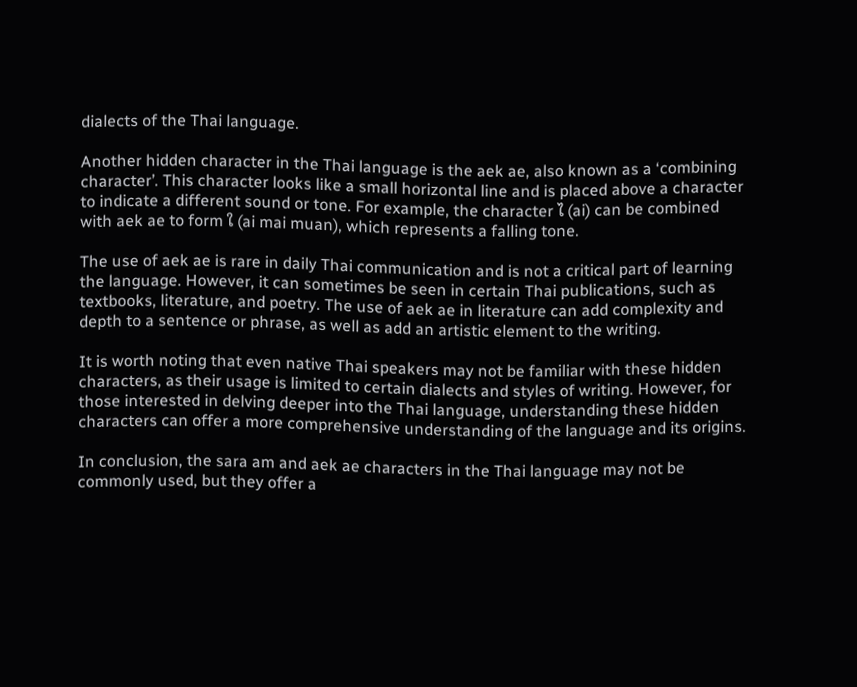dialects of the Thai language.

Another hidden character in the Thai language is the aek ae, also known as a ‘combining character’. This character looks like a small horizontal line and is placed above a character to indicate a different sound or tone. For example, the character ไ (ai) can be combined with aek ae to form ใ (ai mai muan), which represents a falling tone.

The use of aek ae is rare in daily Thai communication and is not a critical part of learning the language. However, it can sometimes be seen in certain Thai publications, such as textbooks, literature, and poetry. The use of aek ae in literature can add complexity and depth to a sentence or phrase, as well as add an artistic element to the writing.

It is worth noting that even native Thai speakers may not be familiar with these hidden characters, as their usage is limited to certain dialects and styles of writing. However, for those interested in delving deeper into the Thai language, understanding these hidden characters can offer a more comprehensive understanding of the language and its origins.

In conclusion, the sara am and aek ae characters in the Thai language may not be commonly used, but they offer a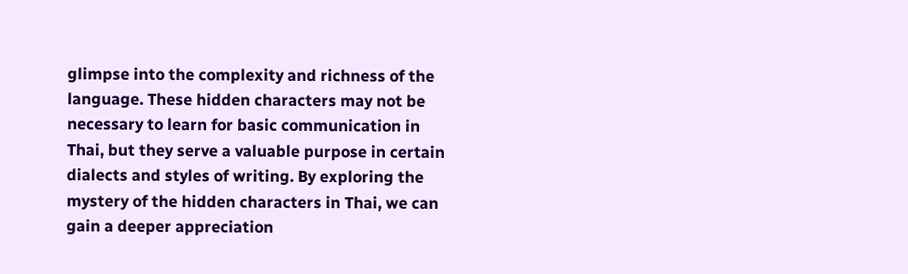glimpse into the complexity and richness of the language. These hidden characters may not be necessary to learn for basic communication in Thai, but they serve a valuable purpose in certain dialects and styles of writing. By exploring the mystery of the hidden characters in Thai, we can gain a deeper appreciation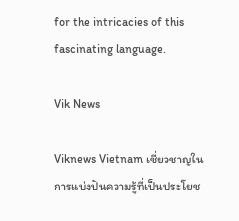for the intricacies of this fascinating language.

Vik News

Viknews Vietnam เชี่ยวชาญในการแบ่งปันความรู้ที่เป็นประโยช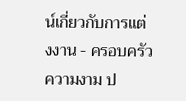น์เกี่ยวกับการแต่งงาน - ครอบครัว ความงาม ป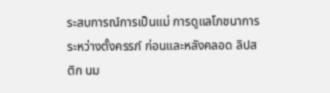ระสบการณ์การเป็นแม่ การดูแลโภชนาการระหว่างตั้งครรภ์ ก่อนและหลังคลอด ลิปสติก นม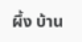ผึ้ง บ้าน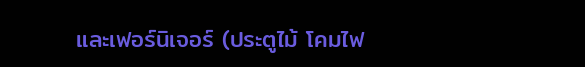และเฟอร์นิเจอร์ (ประตูไม้ โคมไฟ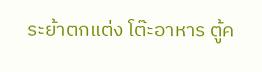ระย้าตกแต่ง โต๊ะอาหาร ตู้ค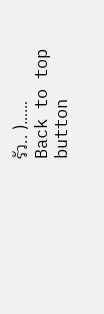รัว.. )……
Back to top button